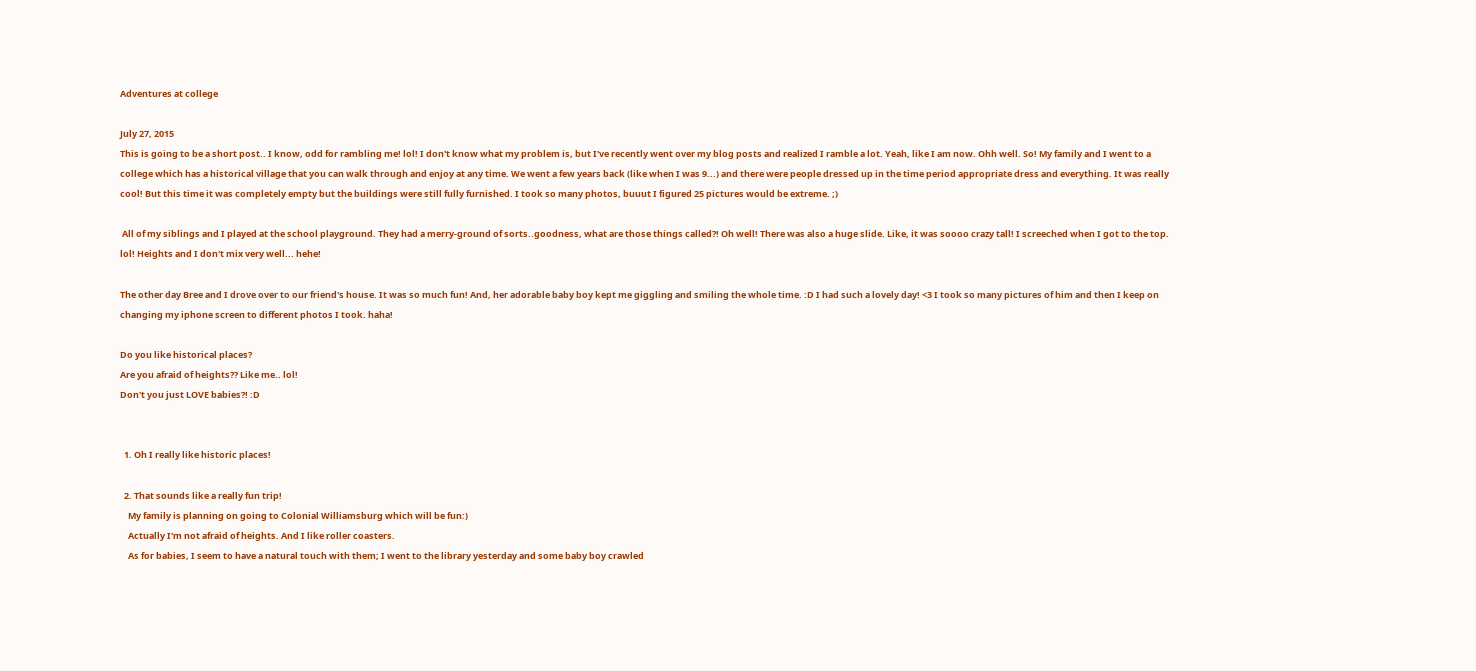Adventures at college

July 27, 2015
This is going to be a short post.. I know, odd for rambling me! lol! I don't know what my problem is, but I've recently went over my blog posts and realized I ramble a lot. Yeah, like I am now. Ohh well. So! My family and I went to a college which has a historical village that you can walk through and enjoy at any time. We went a few years back (like when I was 9...) and there were people dressed up in the time period appropriate dress and everything. It was really cool! But this time it was completely empty but the buildings were still fully furnished. I took so many photos, buuut I figured 25 pictures would be extreme. ;)

 All of my siblings and I played at the school playground. They had a merry-ground of sorts..goodness, what are those things called?! Oh well! There was also a huge slide. Like, it was soooo crazy tall! I screeched when I got to the top. lol! Heights and I don't mix very well... hehe!

The other day Bree and I drove over to our friend's house. It was so much fun! And, her adorable baby boy kept me giggling and smiling the whole time. :D I had such a lovely day! <3 I took so many pictures of him and then I keep on changing my iphone screen to different photos I took. haha!

Do you like historical places?
Are you afraid of heights?? Like me.. lol!
Don't you just LOVE babies?! :D


  1. Oh I really like historic places!

  2. That sounds like a really fun trip!
    My family is planning on going to Colonial Williamsburg which will be fun:)
    Actually I'm not afraid of heights. And I like roller coasters.
    As for babies, I seem to have a natural touch with them; I went to the library yesterday and some baby boy crawled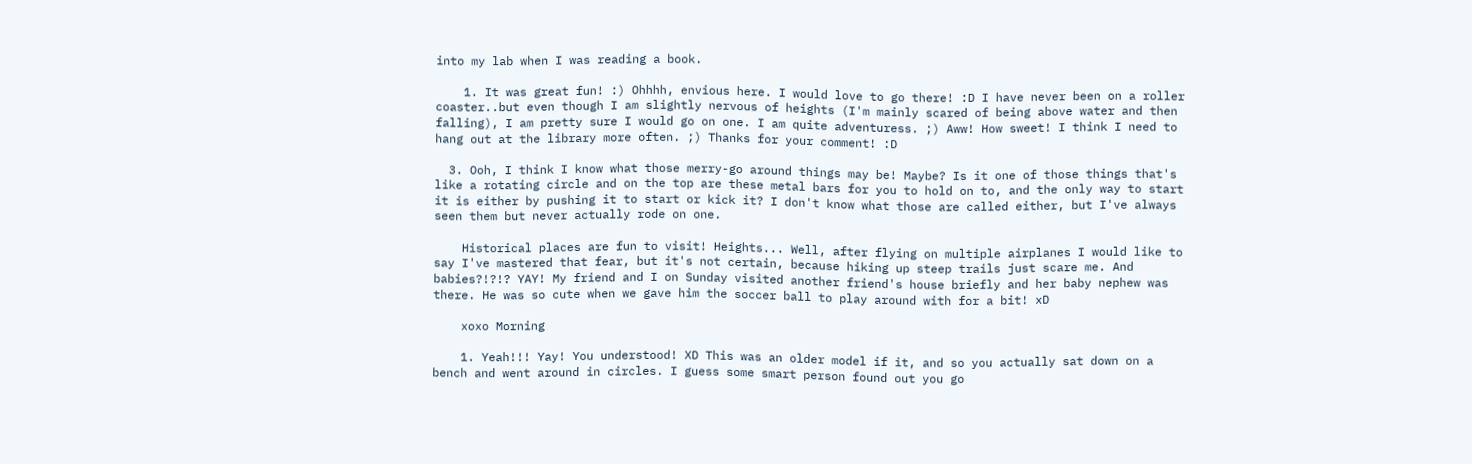into my lab when I was reading a book.

    1. It was great fun! :) Ohhhh, envious here. I would love to go there! :D I have never been on a roller coaster..but even though I am slightly nervous of heights (I'm mainly scared of being above water and then falling), I am pretty sure I would go on one. I am quite adventuress. ;) Aww! How sweet! I think I need to hang out at the library more often. ;) Thanks for your comment! :D

  3. Ooh, I think I know what those merry-go around things may be! Maybe? Is it one of those things that's like a rotating circle and on the top are these metal bars for you to hold on to, and the only way to start it is either by pushing it to start or kick it? I don't know what those are called either, but I've always seen them but never actually rode on one.

    Historical places are fun to visit! Heights... Well, after flying on multiple airplanes I would like to say I've mastered that fear, but it's not certain, because hiking up steep trails just scare me. And babies?!?!? YAY! My friend and I on Sunday visited another friend's house briefly and her baby nephew was there. He was so cute when we gave him the soccer ball to play around with for a bit! xD

    xoxo Morning

    1. Yeah!!! Yay! You understood! XD This was an older model if it, and so you actually sat down on a bench and went around in circles. I guess some smart person found out you go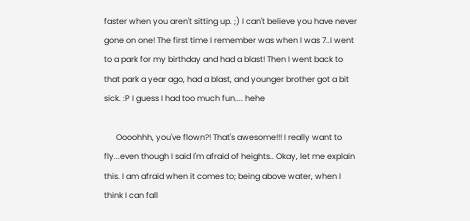faster when you aren't sitting up. ;) I can't believe you have never gone on one! The first time I remember was when I was 7..I went to a park for my birthday and had a blast! Then I went back to that park a year ago, had a blast, and younger brother got a bit sick. :P I guess I had too much fun.... hehe

      Oooohhh, you've flown?! That's awesome!!! I really want to fly...even though I said I'm afraid of heights.. Okay, let me explain this. I am afraid when it comes to; being above water, when I think I can fall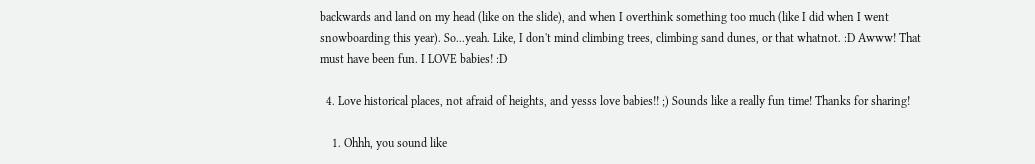backwards and land on my head (like on the slide), and when I overthink something too much (like I did when I went snowboarding this year). So...yeah. Like, I don't mind climbing trees, climbing sand dunes, or that whatnot. :D Awww! That must have been fun. I LOVE babies! :D

  4. Love historical places, not afraid of heights, and yesss love babies!! ;) Sounds like a really fun time! Thanks for sharing!

    1. Ohhh, you sound like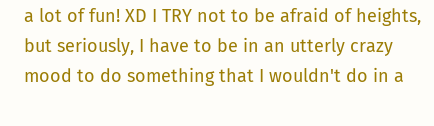a lot of fun! XD I TRY not to be afraid of heights, but seriously, I have to be in an utterly crazy mood to do something that I wouldn't do in a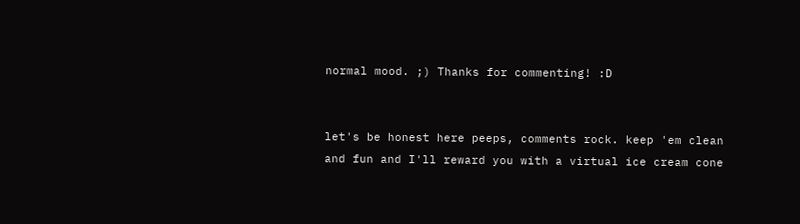normal mood. ;) Thanks for commenting! :D


let's be honest here peeps, comments rock. keep 'em clean and fun and I'll reward you with a virtual ice cream cone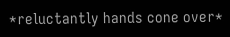*reluctantly hands cone over*